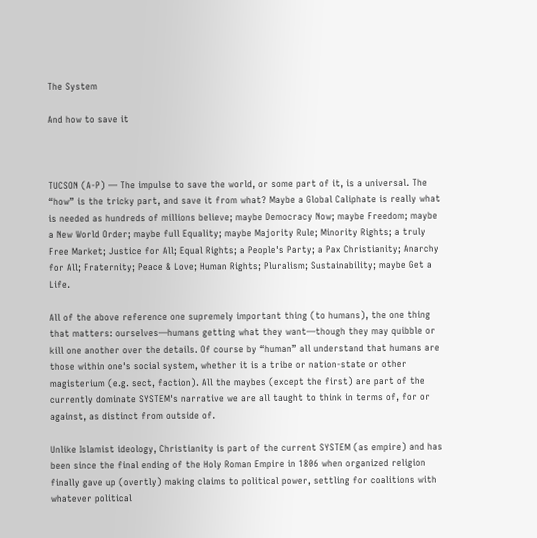The System

And how to save it



TUCSON (A-P) — The impulse to save the world, or some part of it, is a universal. The “how” is the tricky part, and save it from what? Maybe a Global Caliphate is really what is needed as hundreds of millions believe; maybe Democracy Now; maybe Freedom; maybe a New World Order; maybe full Equality; maybe Majority Rule; Minority Rights; a truly Free Market; Justice for All; Equal Rights; a People's Party; a Pax Christianity; Anarchy for All; Fraternity; Peace & Love; Human Rights; Pluralism; Sustainability; maybe Get a Life.

All of the above reference one supremely important thing (to humans), the one thing that matters: ourselves—humans getting what they want—though they may quibble or kill one another over the details. Of course by “human” all understand that humans are those within one's social system, whether it is a tribe or nation-state or other magisterium (e.g. sect, faction). All the maybes (except the first) are part of the currently dominate SYSTEM's narrative we are all taught to think in terms of, for or against, as distinct from outside of.

Unlike Islamist ideology, Christianity is part of the current SYSTEM (as empire) and has been since the final ending of the Holy Roman Empire in 1806 when organized religion finally gave up (overtly) making claims to political power, settling for coalitions with whatever political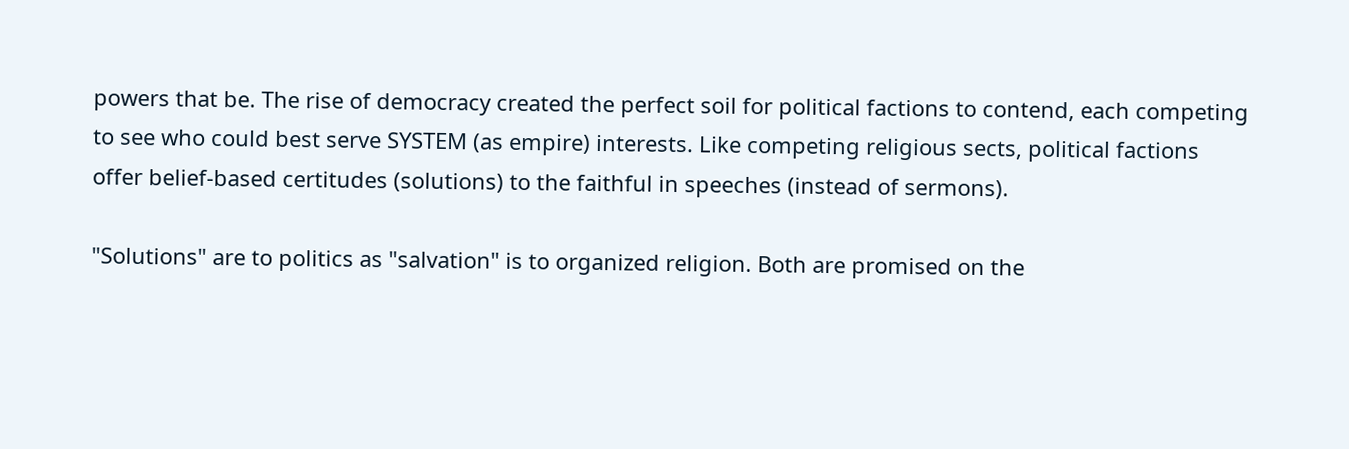powers that be. The rise of democracy created the perfect soil for political factions to contend, each competing to see who could best serve SYSTEM (as empire) interests. Like competing religious sects, political factions offer belief-based certitudes (solutions) to the faithful in speeches (instead of sermons).

"Solutions" are to politics as "salvation" is to organized religion. Both are promised on the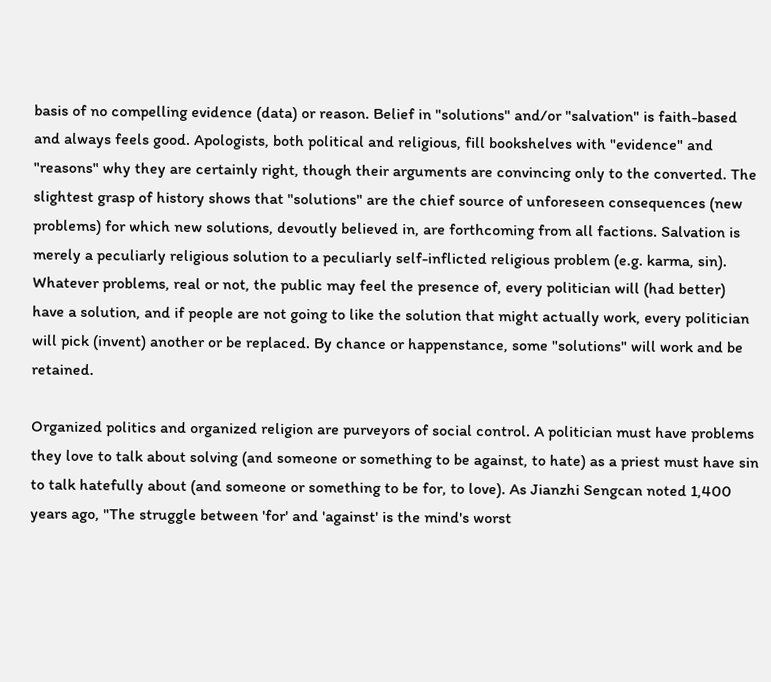basis of no compelling evidence (data) or reason. Belief in "solutions" and/or "salvation" is faith-based and always feels good. Apologists, both political and religious, fill bookshelves with "evidence" and "reasons" why they are certainly right, though their arguments are convincing only to the converted. The slightest grasp of history shows that "solutions" are the chief source of unforeseen consequences (new problems) for which new solutions, devoutly believed in, are forthcoming from all factions. Salvation is merely a peculiarly religious solution to a peculiarly self-inflicted religious problem (e.g. karma, sin). Whatever problems, real or not, the public may feel the presence of, every politician will (had better) have a solution, and if people are not going to like the solution that might actually work, every politician will pick (invent) another or be replaced. By chance or happenstance, some "solutions" will work and be retained.

Organized politics and organized religion are purveyors of social control. A politician must have problems they love to talk about solving (and someone or something to be against, to hate) as a priest must have sin to talk hatefully about (and someone or something to be for, to love). As Jianzhi Sengcan noted 1,400 years ago, "The struggle between 'for' and 'against' is the mind's worst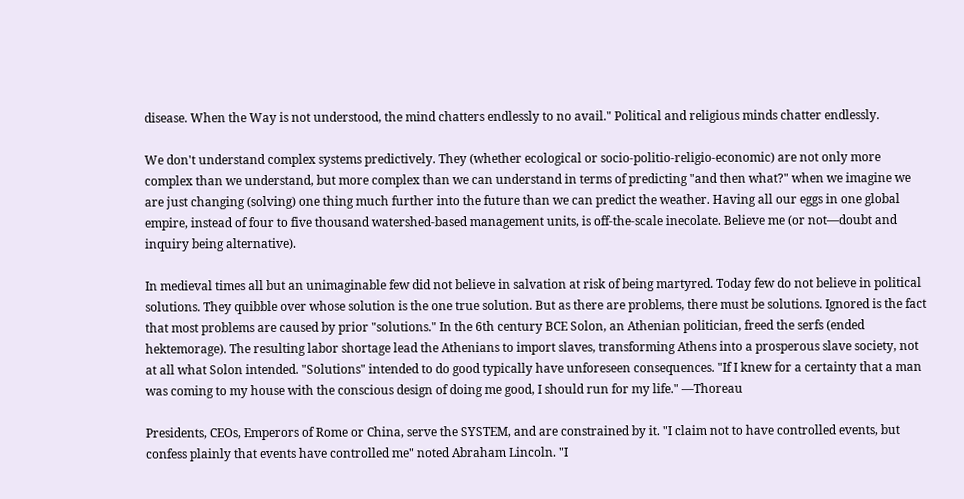disease. When the Way is not understood, the mind chatters endlessly to no avail." Political and religious minds chatter endlessly.

We don't understand complex systems predictively. They (whether ecological or socio-politio-religio-economic) are not only more complex than we understand, but more complex than we can understand in terms of predicting "and then what?" when we imagine we are just changing (solving) one thing much further into the future than we can predict the weather. Having all our eggs in one global empire, instead of four to five thousand watershed-based management units, is off-the-scale inecolate. Believe me (or not—doubt and inquiry being alternative).

In medieval times all but an unimaginable few did not believe in salvation at risk of being martyred. Today few do not believe in political solutions. They quibble over whose solution is the one true solution. But as there are problems, there must be solutions. Ignored is the fact that most problems are caused by prior "solutions." In the 6th century BCE Solon, an Athenian politician, freed the serfs (ended hektemorage). The resulting labor shortage lead the Athenians to import slaves, transforming Athens into a prosperous slave society, not at all what Solon intended. "Solutions" intended to do good typically have unforeseen consequences. "If I knew for a certainty that a man was coming to my house with the conscious design of doing me good, I should run for my life." —Thoreau

Presidents, CEOs, Emperors of Rome or China, serve the SYSTEM, and are constrained by it. "I claim not to have controlled events, but confess plainly that events have controlled me" noted Abraham Lincoln. "I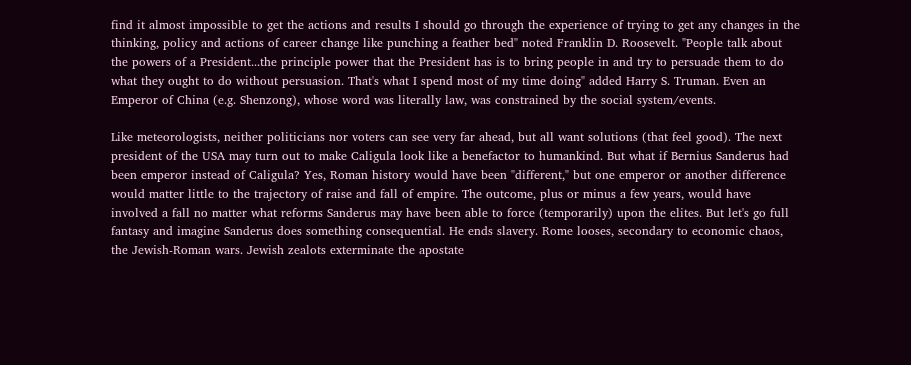find it almost impossible to get the actions and results I should go through the experience of trying to get any changes in the thinking, policy and actions of career change like punching a feather bed" noted Franklin D. Roosevelt. "People talk about the powers of a President...the principle power that the President has is to bring people in and try to persuade them to do what they ought to do without persuasion. That's what I spend most of my time doing" added Harry S. Truman. Even an Emperor of China (e.g. Shenzong), whose word was literally law, was constrained by the social system/events.

Like meteorologists, neither politicians nor voters can see very far ahead, but all want solutions (that feel good). The next president of the USA may turn out to make Caligula look like a benefactor to humankind. But what if Bernius Sanderus had been emperor instead of Caligula? Yes, Roman history would have been "different," but one emperor or another difference would matter little to the trajectory of raise and fall of empire. The outcome, plus or minus a few years, would have involved a fall no matter what reforms Sanderus may have been able to force (temporarily) upon the elites. But let's go full fantasy and imagine Sanderus does something consequential. He ends slavery. Rome looses, secondary to economic chaos, the Jewish-Roman wars. Jewish zealots exterminate the apostate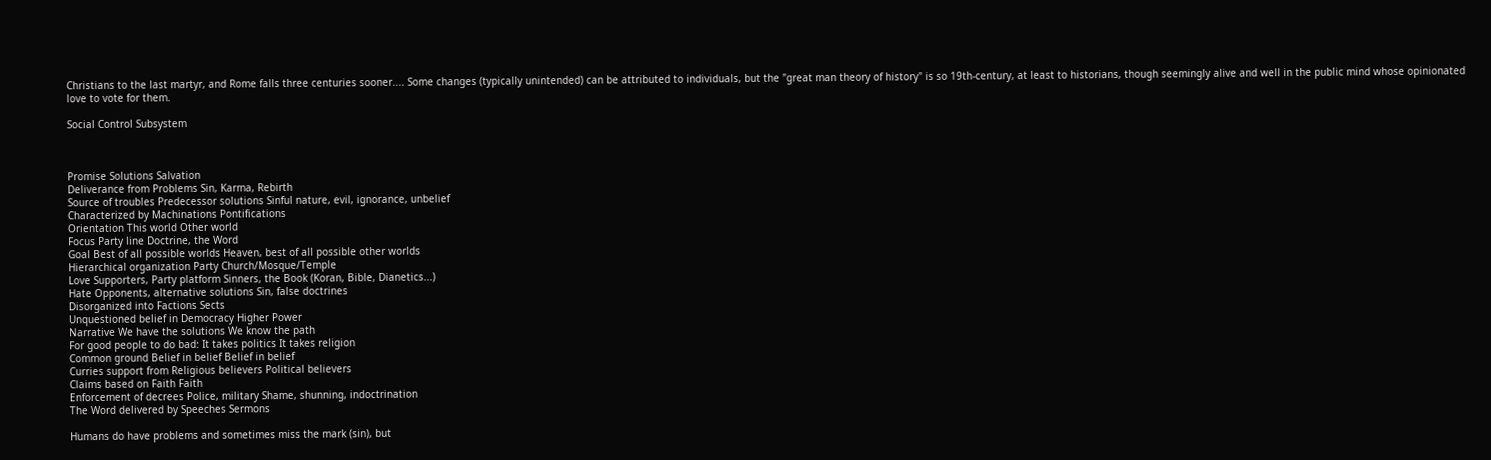Christians to the last martyr, and Rome falls three centuries sooner.... Some changes (typically unintended) can be attributed to individuals, but the "great man theory of history" is so 19th-century, at least to historians, though seemingly alive and well in the public mind whose opinionated love to vote for them.

Social Control Subsystem



Promise Solutions Salvation
Deliverance from Problems Sin, Karma, Rebirth
Source of troubles Predecessor solutions Sinful nature, evil, ignorance, unbelief
Characterized by Machinations Pontifications
Orientation This world Other world
Focus Party line Doctrine, the Word
Goal Best of all possible worlds Heaven, best of all possible other worlds
Hierarchical organization Party Church/Mosque/Temple
Love Supporters, Party platform Sinners, the Book (Koran, Bible, Dianetics...)
Hate Opponents, alternative solutions Sin, false doctrines
Disorganized into Factions Sects
Unquestioned belief in Democracy Higher Power
Narrative We have the solutions We know the path
For good people to do bad: It takes politics It takes religion
Common ground Belief in belief Belief in belief
Curries support from Religious believers Political believers
Claims based on Faith Faith
Enforcement of decrees Police, military Shame, shunning, indoctrination
The Word delivered by Speeches Sermons

Humans do have problems and sometimes miss the mark (sin), but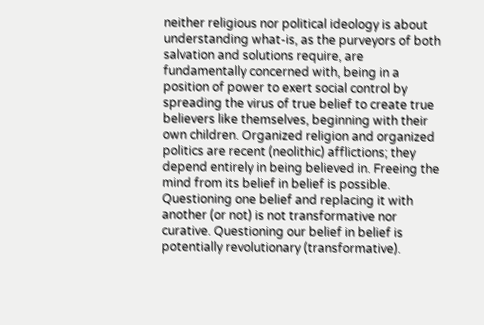neither religious nor political ideology is about understanding what-is, as the purveyors of both salvation and solutions require, are fundamentally concerned with, being in a position of power to exert social control by spreading the virus of true belief to create true believers like themselves, beginning with their own children. Organized religion and organized politics are recent (neolithic) afflictions; they depend entirely in being believed in. Freeing the mind from its belief in belief is possible. Questioning one belief and replacing it with another (or not) is not transformative nor curative. Questioning our belief in belief is potentially revolutionary (transformative).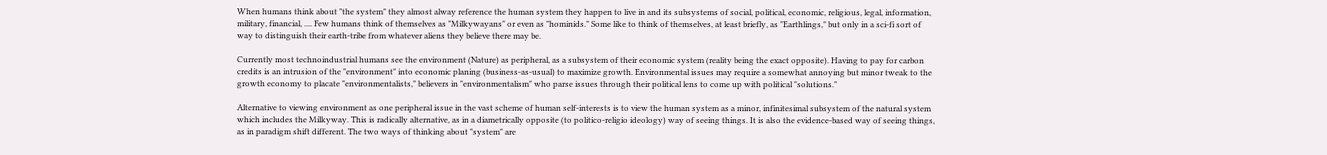When humans think about "the system" they almost alway reference the human system they happen to live in and its subsystems of social, political, economic, religious, legal, information, military, financial, .... Few humans think of themselves as "Milkywayans" or even as "hominids." Some like to think of themselves, at least briefly, as "Earthlings," but only in a sci-fi sort of way to distinguish their earth-tribe from whatever aliens they believe there may be.

Currently most technoindustrial humans see the environment (Nature) as peripheral, as a subsystem of their economic system (reality being the exact opposite). Having to pay for carbon credits is an intrusion of the "environment" into economic planing (business-as-usual) to maximize growth. Environmental issues may require a somewhat annoying but minor tweak to the growth economy to placate "environmentalists," believers in "environmentalism" who parse issues through their political lens to come up with political "solutions."

Alternative to viewing environment as one peripheral issue in the vast scheme of human self-interests is to view the human system as a minor, infinitesimal subsystem of the natural system which includes the Milkyway. This is radically alternative, as in a diametrically opposite (to politico-religio ideology) way of seeing things. It is also the evidence-based way of seeing things, as in paradigm shift different. The two ways of thinking about "system" are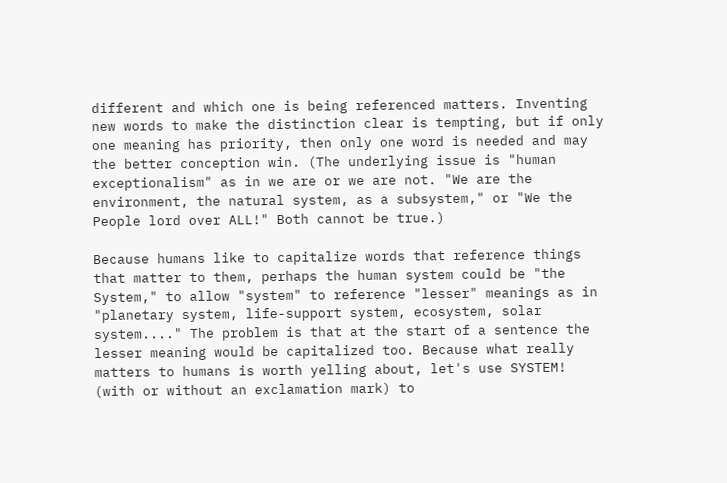different and which one is being referenced matters. Inventing new words to make the distinction clear is tempting, but if only one meaning has priority, then only one word is needed and may the better conception win. (The underlying issue is "human exceptionalism" as in we are or we are not. "We are the environment, the natural system, as a subsystem," or "We the People lord over ALL!" Both cannot be true.)

Because humans like to capitalize words that reference things that matter to them, perhaps the human system could be "the System," to allow "system" to reference "lesser" meanings as in "planetary system, life-support system, ecosystem, solar system...." The problem is that at the start of a sentence the lesser meaning would be capitalized too. Because what really matters to humans is worth yelling about, let's use SYSTEM! (with or without an exclamation mark) to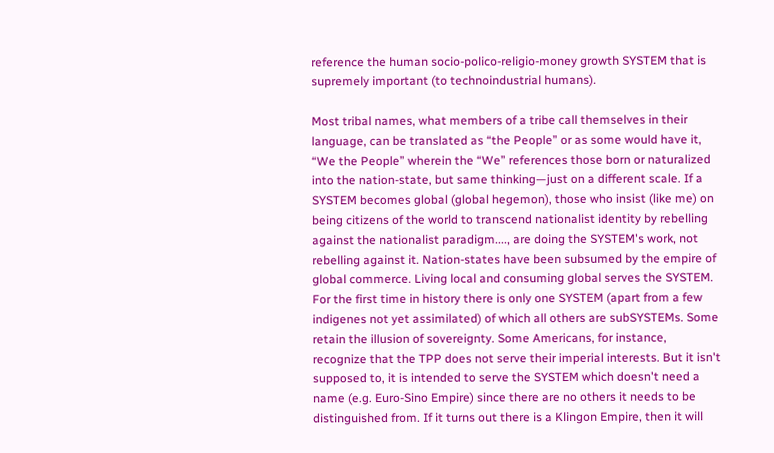reference the human socio-polico-religio-money growth SYSTEM that is supremely important (to technoindustrial humans).

Most tribal names, what members of a tribe call themselves in their language, can be translated as “the People” or as some would have it, “We the People” wherein the “We” references those born or naturalized into the nation-state, but same thinking—just on a different scale. If a SYSTEM becomes global (global hegemon), those who insist (like me) on being citizens of the world to transcend nationalist identity by rebelling against the nationalist paradigm...., are doing the SYSTEM's work, not rebelling against it. Nation-states have been subsumed by the empire of global commerce. Living local and consuming global serves the SYSTEM. For the first time in history there is only one SYSTEM (apart from a few indigenes not yet assimilated) of which all others are subSYSTEMs. Some retain the illusion of sovereignty. Some Americans, for instance, recognize that the TPP does not serve their imperial interests. But it isn't supposed to, it is intended to serve the SYSTEM which doesn't need a name (e.g. Euro-Sino Empire) since there are no others it needs to be distinguished from. If it turns out there is a Klingon Empire, then it will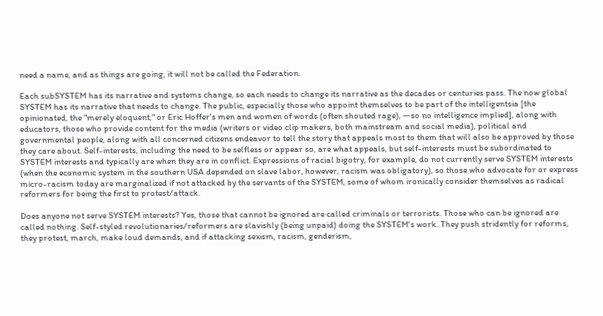need a name, and as things are going, it will not be called the Federation.

Each subSYSTEM has its narrative and systems change, so each needs to change its narrative as the decades or centuries pass. The now global SYSTEM has its narrative that needs to change. The public, especially those who appoint themselves to be part of the intelligentsia [the opinionated, the "merely eloquent," or Eric Hoffer's men and women of words (often shouted rage), —so no intelligence implied], along with educators, those who provide content for the media (writers or video clip makers, both mainstream and social media), political and governmental people, along with all concerned citizens endeavor to tell the story that appeals most to them that will also be approved by those they care about. Self-interests, including the need to be selfless or appear so, are what appeals, but self-interests must be subordinated to SYSTEM interests and typically are when they are in conflict. Expressions of racial bigotry, for example, do not currently serve SYSTEM interests (when the economic system in the southern USA depended on slave labor, however, racism was obligatory), so those who advocate for or express micro-racism today are marginalized if not attacked by the servants of the SYSTEM, some of whom ironically consider themselves as radical reformers for being the first to protest/attack.

Does anyone not serve SYSTEM interests? Yes, those that cannot be ignored are called criminals or terrorists. Those who can be ignored are called nothing. Self-styled revolutionaries/reformers are slavishly (being unpaid) doing the SYSTEM's work. They push stridently for reforms, they protest, march, make loud demands, and if attacking sexism, racism, genderism,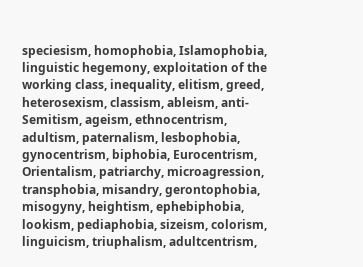speciesism, homophobia, Islamophobia, linguistic hegemony, exploitation of the working class, inequality, elitism, greed, heterosexism, classism, ableism, anti-Semitism, ageism, ethnocentrism, adultism, paternalism, lesbophobia, gynocentrism, biphobia, Eurocentrism, Orientalism, patriarchy, microagression, transphobia, misandry, gerontophobia, misogyny, heightism, ephebiphobia, lookism, pediaphobia, sizeism, colorism, linguicism, triuphalism, adultcentrism,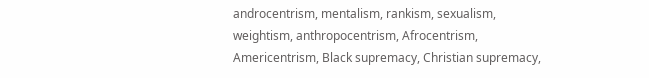androcentrism, mentalism, rankism, sexualism, weightism, anthropocentrism, Afrocentrism, Americentrism, Black supremacy, Christian supremacy,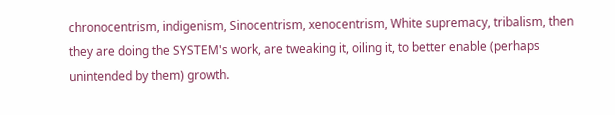chronocentrism, indigenism, Sinocentrism, xenocentrism, White supremacy, tribalism, then they are doing the SYSTEM's work, are tweaking it, oiling it, to better enable (perhaps unintended by them) growth.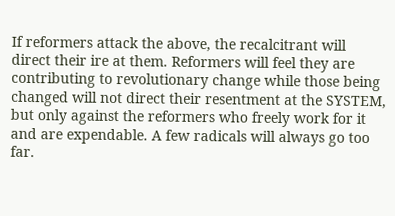If reformers attack the above, the recalcitrant will direct their ire at them. Reformers will feel they are contributing to revolutionary change while those being changed will not direct their resentment at the SYSTEM, but only against the reformers who freely work for it and are expendable. A few radicals will always go too far.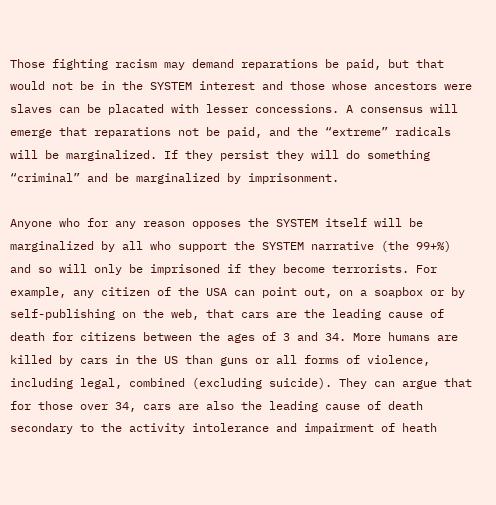Those fighting racism may demand reparations be paid, but that would not be in the SYSTEM interest and those whose ancestors were slaves can be placated with lesser concessions. A consensus will emerge that reparations not be paid, and the “extreme” radicals will be marginalized. If they persist they will do something “criminal” and be marginalized by imprisonment.

Anyone who for any reason opposes the SYSTEM itself will be marginalized by all who support the SYSTEM narrative (the 99+%) and so will only be imprisoned if they become terrorists. For example, any citizen of the USA can point out, on a soapbox or by self-publishing on the web, that cars are the leading cause of death for citizens between the ages of 3 and 34. More humans are killed by cars in the US than guns or all forms of violence, including legal, combined (excluding suicide). They can argue that for those over 34, cars are also the leading cause of death secondary to the activity intolerance and impairment of heath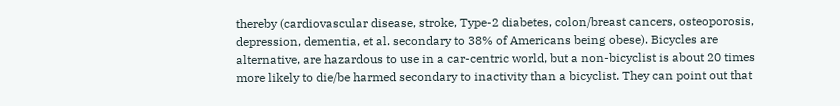thereby (cardiovascular disease, stroke, Type-2 diabetes, colon/breast cancers, osteoporosis, depression, dementia, et al. secondary to 38% of Americans being obese). Bicycles are alternative, are hazardous to use in a car-centric world, but a non-bicyclist is about 20 times more likely to die/be harmed secondary to inactivity than a bicyclist. They can point out that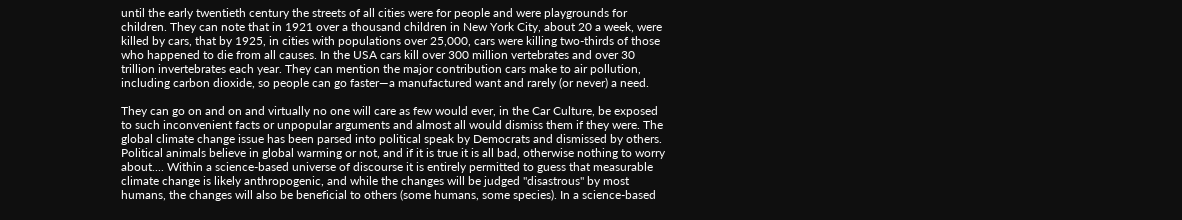until the early twentieth century the streets of all cities were for people and were playgrounds for children. They can note that in 1921 over a thousand children in New York City, about 20 a week, were killed by cars, that by 1925, in cities with populations over 25,000, cars were killing two-thirds of those who happened to die from all causes. In the USA cars kill over 300 million vertebrates and over 30 trillion invertebrates each year. They can mention the major contribution cars make to air pollution, including carbon dioxide, so people can go faster—a manufactured want and rarely (or never) a need.

They can go on and on and virtually no one will care as few would ever, in the Car Culture, be exposed to such inconvenient facts or unpopular arguments and almost all would dismiss them if they were. The global climate change issue has been parsed into political speak by Democrats and dismissed by others. Political animals believe in global warming or not, and if it is true it is all bad, otherwise nothing to worry about.... Within a science-based universe of discourse it is entirely permitted to guess that measurable climate change is likely anthropogenic, and while the changes will be judged "disastrous" by most humans, the changes will also be beneficial to others (some humans, some species). In a science-based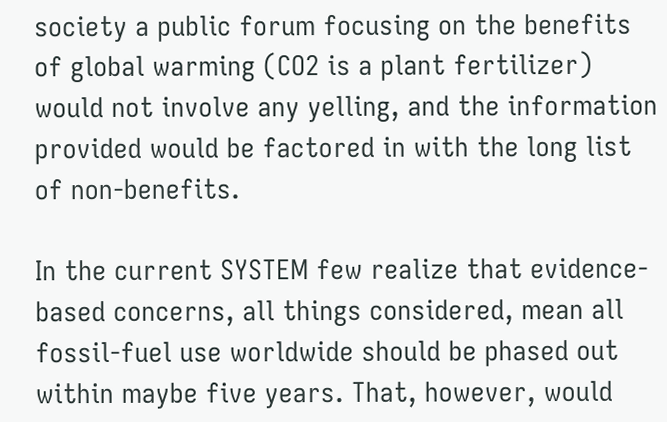society a public forum focusing on the benefits of global warming (CO2 is a plant fertilizer) would not involve any yelling, and the information provided would be factored in with the long list of non-benefits.

In the current SYSTEM few realize that evidence-based concerns, all things considered, mean all fossil-fuel use worldwide should be phased out within maybe five years. That, however, would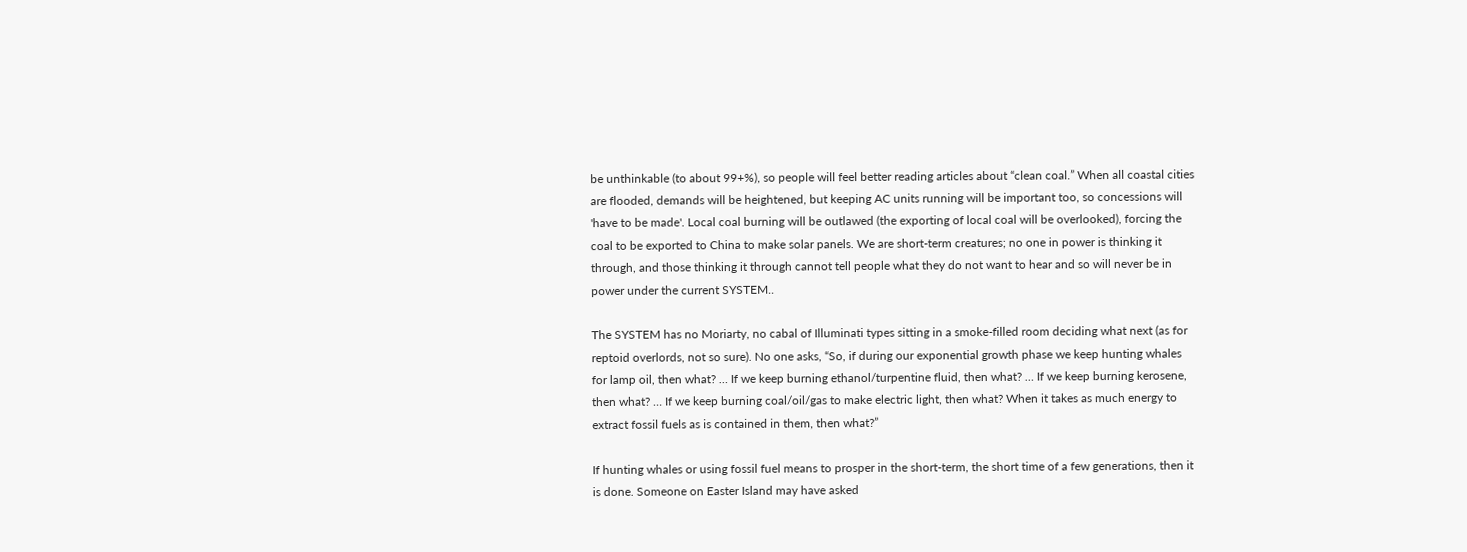be unthinkable (to about 99+%), so people will feel better reading articles about “clean coal.” When all coastal cities are flooded, demands will be heightened, but keeping AC units running will be important too, so concessions will 'have to be made'. Local coal burning will be outlawed (the exporting of local coal will be overlooked), forcing the coal to be exported to China to make solar panels. We are short-term creatures; no one in power is thinking it through, and those thinking it through cannot tell people what they do not want to hear and so will never be in power under the current SYSTEM..

The SYSTEM has no Moriarty, no cabal of Illuminati types sitting in a smoke-filled room deciding what next (as for reptoid overlords, not so sure). No one asks, “So, if during our exponential growth phase we keep hunting whales for lamp oil, then what? … If we keep burning ethanol/turpentine fluid, then what? … If we keep burning kerosene, then what? … If we keep burning coal/oil/gas to make electric light, then what? When it takes as much energy to extract fossil fuels as is contained in them, then what?”

If hunting whales or using fossil fuel means to prosper in the short-term, the short time of a few generations, then it is done. Someone on Easter Island may have asked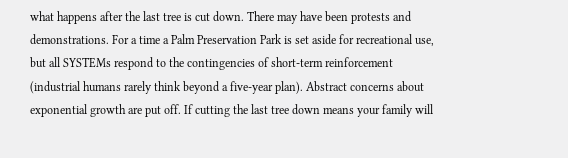what happens after the last tree is cut down. There may have been protests and demonstrations. For a time a Palm Preservation Park is set aside for recreational use, but all SYSTEMs respond to the contingencies of short-term reinforcement (industrial humans rarely think beyond a five-year plan). Abstract concerns about exponential growth are put off. If cutting the last tree down means your family will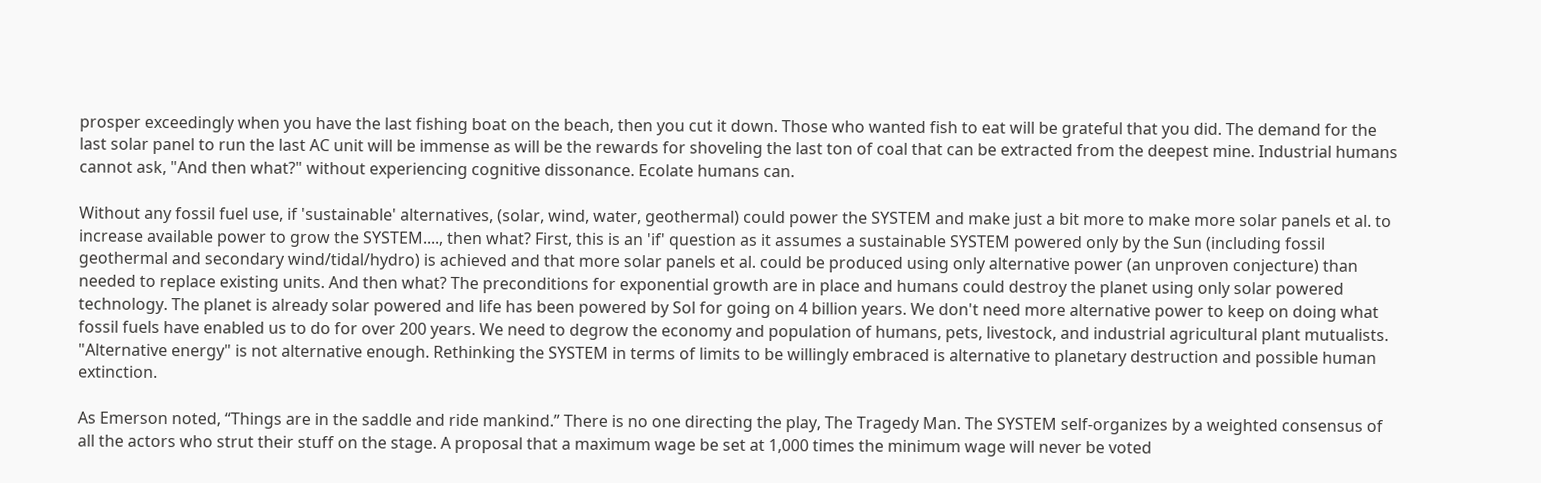prosper exceedingly when you have the last fishing boat on the beach, then you cut it down. Those who wanted fish to eat will be grateful that you did. The demand for the last solar panel to run the last AC unit will be immense as will be the rewards for shoveling the last ton of coal that can be extracted from the deepest mine. Industrial humans cannot ask, "And then what?" without experiencing cognitive dissonance. Ecolate humans can.

Without any fossil fuel use, if 'sustainable' alternatives, (solar, wind, water, geothermal) could power the SYSTEM and make just a bit more to make more solar panels et al. to increase available power to grow the SYSTEM...., then what? First, this is an 'if' question as it assumes a sustainable SYSTEM powered only by the Sun (including fossil geothermal and secondary wind/tidal/hydro) is achieved and that more solar panels et al. could be produced using only alternative power (an unproven conjecture) than needed to replace existing units. And then what? The preconditions for exponential growth are in place and humans could destroy the planet using only solar powered technology. The planet is already solar powered and life has been powered by Sol for going on 4 billion years. We don't need more alternative power to keep on doing what fossil fuels have enabled us to do for over 200 years. We need to degrow the economy and population of humans, pets, livestock, and industrial agricultural plant mutualists. "Alternative energy" is not alternative enough. Rethinking the SYSTEM in terms of limits to be willingly embraced is alternative to planetary destruction and possible human extinction.

As Emerson noted, “Things are in the saddle and ride mankind.” There is no one directing the play, The Tragedy Man. The SYSTEM self-organizes by a weighted consensus of all the actors who strut their stuff on the stage. A proposal that a maximum wage be set at 1,000 times the minimum wage will never be voted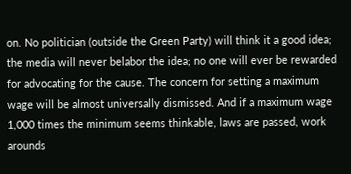on. No politician (outside the Green Party) will think it a good idea; the media will never belabor the idea; no one will ever be rewarded for advocating for the cause. The concern for setting a maximum wage will be almost universally dismissed. And if a maximum wage 1,000 times the minimum seems thinkable, laws are passed, work arounds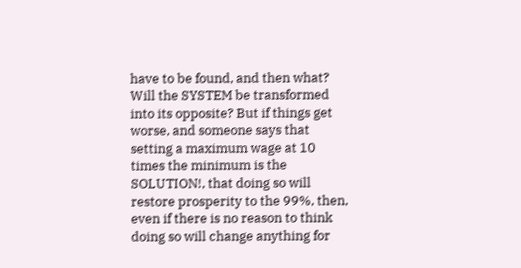have to be found, and then what? Will the SYSTEM be transformed into its opposite? But if things get worse, and someone says that setting a maximum wage at 10 times the minimum is the SOLUTION!, that doing so will restore prosperity to the 99%, then, even if there is no reason to think doing so will change anything for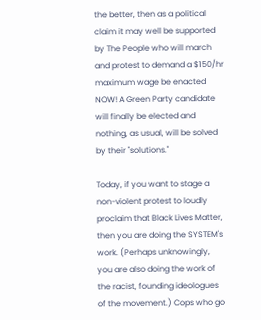the better, then as a political claim it may well be supported by The People who will march and protest to demand a $150/hr maximum wage be enacted NOW! A Green Party candidate will finally be elected and nothing, as usual, will be solved by their "solutions."

Today, if you want to stage a non-violent protest to loudly proclaim that Black Lives Matter, then you are doing the SYSTEM's work. (Perhaps unknowingly, you are also doing the work of the racist, founding ideologues of the movement.) Cops who go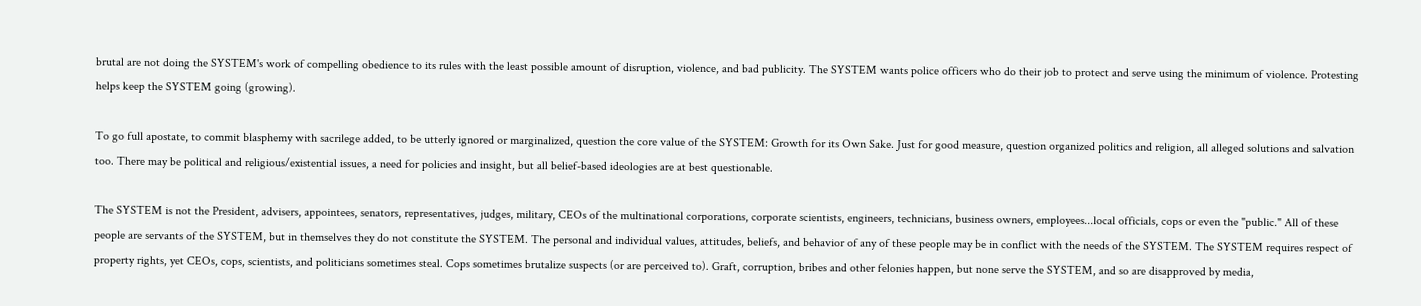brutal are not doing the SYSTEM's work of compelling obedience to its rules with the least possible amount of disruption, violence, and bad publicity. The SYSTEM wants police officers who do their job to protect and serve using the minimum of violence. Protesting helps keep the SYSTEM going (growing).

To go full apostate, to commit blasphemy with sacrilege added, to be utterly ignored or marginalized, question the core value of the SYSTEM: Growth for its Own Sake. Just for good measure, question organized politics and religion, all alleged solutions and salvation too. There may be political and religious/existential issues, a need for policies and insight, but all belief-based ideologies are at best questionable.

The SYSTEM is not the President, advisers, appointees, senators, representatives, judges, military, CEOs of the multinational corporations, corporate scientists, engineers, technicians, business owners, employees...local officials, cops or even the "public." All of these people are servants of the SYSTEM, but in themselves they do not constitute the SYSTEM. The personal and individual values, attitudes, beliefs, and behavior of any of these people may be in conflict with the needs of the SYSTEM. The SYSTEM requires respect of property rights, yet CEOs, cops, scientists, and politicians sometimes steal. Cops sometimes brutalize suspects (or are perceived to). Graft, corruption, bribes and other felonies happen, but none serve the SYSTEM, and so are disapproved by media,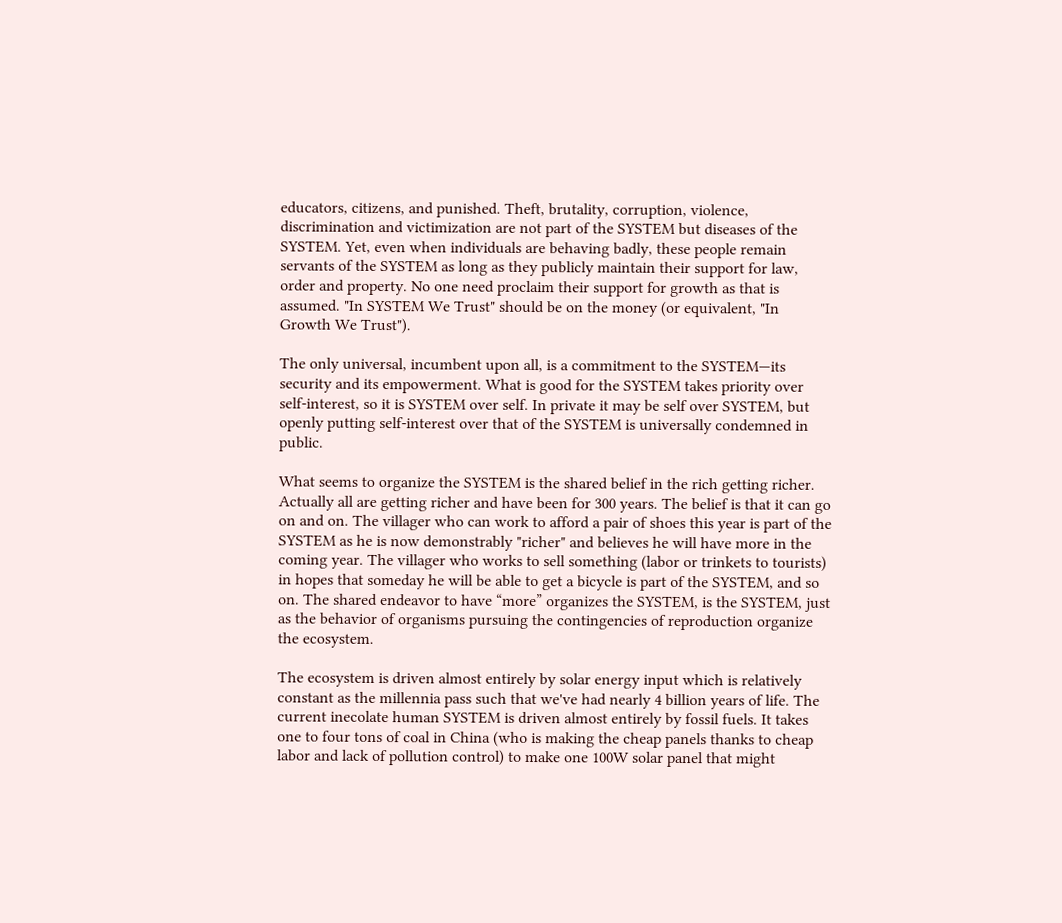educators, citizens, and punished. Theft, brutality, corruption, violence, discrimination and victimization are not part of the SYSTEM but diseases of the SYSTEM. Yet, even when individuals are behaving badly, these people remain servants of the SYSTEM as long as they publicly maintain their support for law, order and property. No one need proclaim their support for growth as that is assumed. "In SYSTEM We Trust" should be on the money (or equivalent, "In Growth We Trust").

The only universal, incumbent upon all, is a commitment to the SYSTEM—its security and its empowerment. What is good for the SYSTEM takes priority over self-interest, so it is SYSTEM over self. In private it may be self over SYSTEM, but openly putting self-interest over that of the SYSTEM is universally condemned in public.

What seems to organize the SYSTEM is the shared belief in the rich getting richer. Actually all are getting richer and have been for 300 years. The belief is that it can go on and on. The villager who can work to afford a pair of shoes this year is part of the SYSTEM as he is now demonstrably "richer" and believes he will have more in the coming year. The villager who works to sell something (labor or trinkets to tourists) in hopes that someday he will be able to get a bicycle is part of the SYSTEM, and so on. The shared endeavor to have “more” organizes the SYSTEM, is the SYSTEM, just as the behavior of organisms pursuing the contingencies of reproduction organize the ecosystem.

The ecosystem is driven almost entirely by solar energy input which is relatively constant as the millennia pass such that we've had nearly 4 billion years of life. The current inecolate human SYSTEM is driven almost entirely by fossil fuels. It takes one to four tons of coal in China (who is making the cheap panels thanks to cheap labor and lack of pollution control) to make one 100W solar panel that might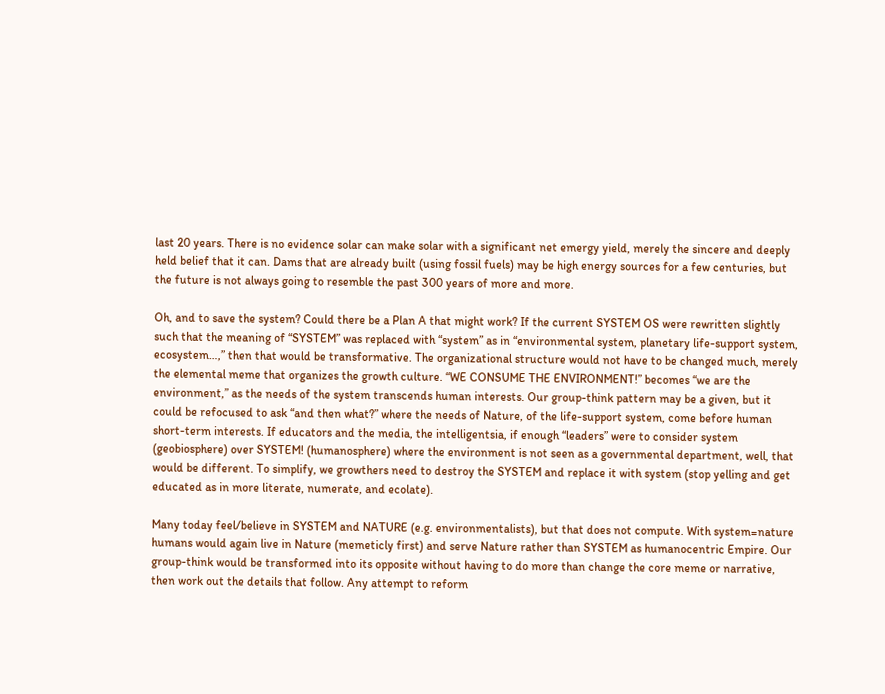last 20 years. There is no evidence solar can make solar with a significant net emergy yield, merely the sincere and deeply held belief that it can. Dams that are already built (using fossil fuels) may be high energy sources for a few centuries, but the future is not always going to resemble the past 300 years of more and more.

Oh, and to save the system? Could there be a Plan A that might work? If the current SYSTEM OS were rewritten slightly such that the meaning of “SYSTEM” was replaced with “system” as in “environmental system, planetary life-support system, ecosystem…,” then that would be transformative. The organizational structure would not have to be changed much, merely the elemental meme that organizes the growth culture. “WE CONSUME THE ENVIRONMENT!” becomes “we are the environment,” as the needs of the system transcends human interests. Our group-think pattern may be a given, but it could be refocused to ask “and then what?” where the needs of Nature, of the life-support system, come before human short-term interests. If educators and the media, the intelligentsia, if enough “leaders” were to consider system (geobiosphere) over SYSTEM! (humanosphere) where the environment is not seen as a governmental department, well, that would be different. To simplify, we growthers need to destroy the SYSTEM and replace it with system (stop yelling and get educated as in more literate, numerate, and ecolate).

Many today feel/believe in SYSTEM and NATURE (e.g. environmentalists), but that does not compute. With system=nature humans would again live in Nature (memeticly first) and serve Nature rather than SYSTEM as humanocentric Empire. Our group-think would be transformed into its opposite without having to do more than change the core meme or narrative, then work out the details that follow. Any attempt to reform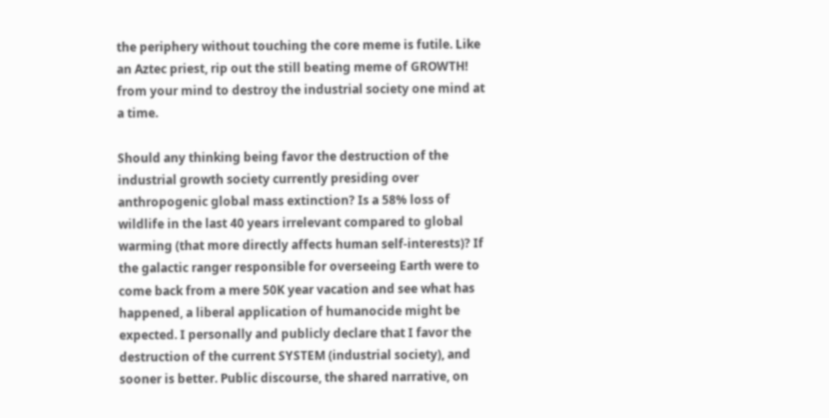the periphery without touching the core meme is futile. Like an Aztec priest, rip out the still beating meme of GROWTH! from your mind to destroy the industrial society one mind at a time.

Should any thinking being favor the destruction of the industrial growth society currently presiding over anthropogenic global mass extinction? Is a 58% loss of wildlife in the last 40 years irrelevant compared to global warming (that more directly affects human self-interests)? If the galactic ranger responsible for overseeing Earth were to come back from a mere 50K year vacation and see what has happened, a liberal application of humanocide might be expected. I personally and publicly declare that I favor the destruction of the current SYSTEM (industrial society), and sooner is better. Public discourse, the shared narrative, on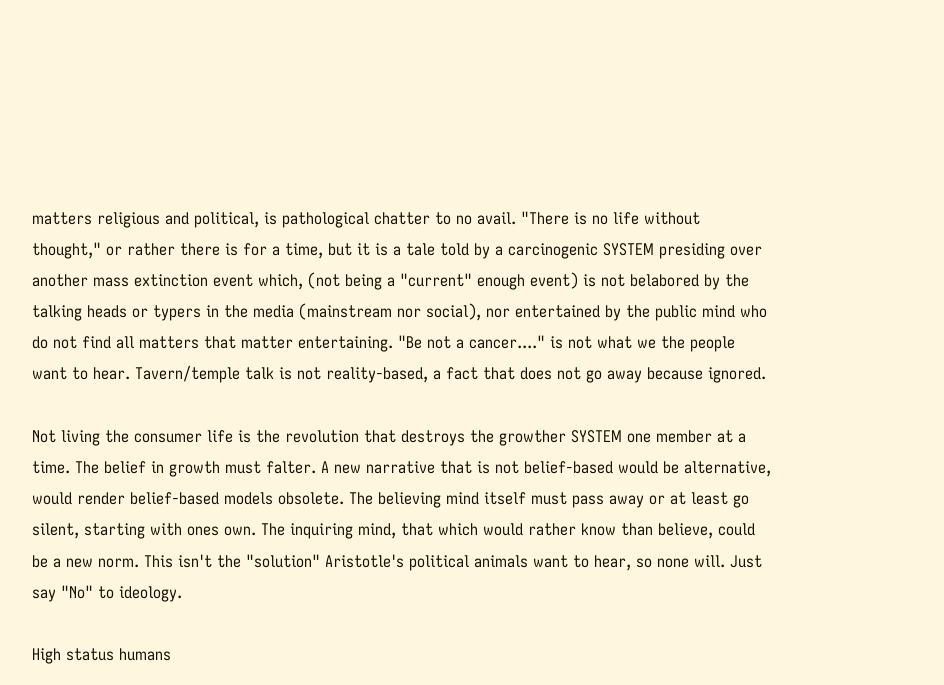matters religious and political, is pathological chatter to no avail. "There is no life without thought," or rather there is for a time, but it is a tale told by a carcinogenic SYSTEM presiding over another mass extinction event which, (not being a "current" enough event) is not belabored by the talking heads or typers in the media (mainstream nor social), nor entertained by the public mind who do not find all matters that matter entertaining. "Be not a cancer...." is not what we the people want to hear. Tavern/temple talk is not reality-based, a fact that does not go away because ignored.

Not living the consumer life is the revolution that destroys the growther SYSTEM one member at a time. The belief in growth must falter. A new narrative that is not belief-based would be alternative, would render belief-based models obsolete. The believing mind itself must pass away or at least go silent, starting with ones own. The inquiring mind, that which would rather know than believe, could be a new norm. This isn't the "solution" Aristotle's political animals want to hear, so none will. Just say "No" to ideology.

High status humans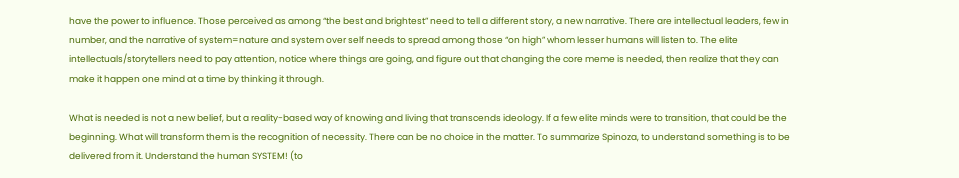have the power to influence. Those perceived as among “the best and brightest” need to tell a different story, a new narrative. There are intellectual leaders, few in number, and the narrative of system=nature and system over self needs to spread among those “on high” whom lesser humans will listen to. The elite intellectuals/storytellers need to pay attention, notice where things are going, and figure out that changing the core meme is needed, then realize that they can make it happen one mind at a time by thinking it through.

What is needed is not a new belief, but a reality-based way of knowing and living that transcends ideology. If a few elite minds were to transition, that could be the beginning. What will transform them is the recognition of necessity. There can be no choice in the matter. To summarize Spinoza, to understand something is to be delivered from it. Understand the human SYSTEM! (to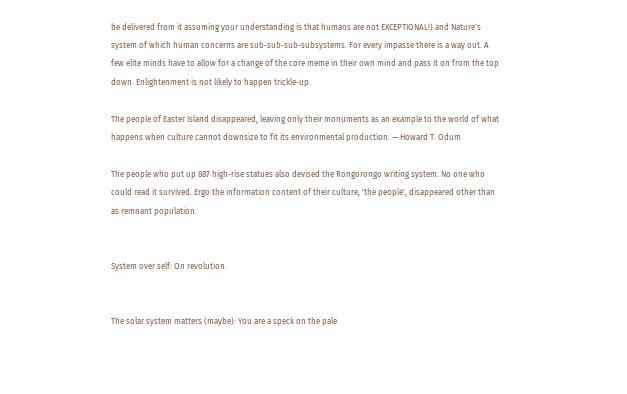be delivered from it assuming your understanding is that humans are not EXCEPTIONAL!) and Nature's system of which human concerns are sub-sub-sub-subsystems. For every impasse there is a way out. A few elite minds have to allow for a change of the core meme in their own mind and pass it on from the top down. Enlightenment is not likely to happen trickle-up.

The people of Easter Island disappeared, leaving only their monuments as an example to the world of what happens when culture cannot downsize to fit its environmental production. — Howard T. Odum

The people who put up 887 high-rise statues also devised the Rongorongo writing system. No one who could read it survived. Ergo the information content of their culture, 'the people', disappeared other than as remnant population.


System over self: On revolution.


The solar system matters (maybe): You are a speck on the pale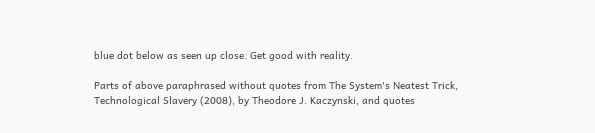blue dot below as seen up close. Get good with reality.

Parts of above paraphrased without quotes from The System's Neatest Trick, Technological Slavery (2008), by Theodore J. Kaczynski, and quotes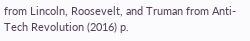from Lincoln, Roosevelt, and Truman from Anti-Tech Revolution (2016) p.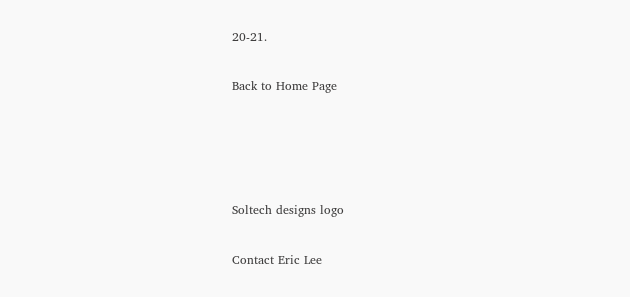20-21.

Back to Home Page




Soltech designs logo

Contact Eric Lee